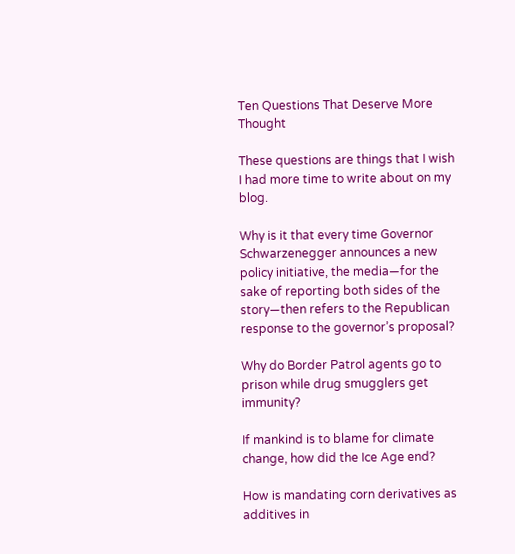Ten Questions That Deserve More Thought

These questions are things that I wish I had more time to write about on my blog.

Why is it that every time Governor Schwarzenegger announces a new policy initiative, the media—for the sake of reporting both sides of the story—then refers to the Republican response to the governor’s proposal?

Why do Border Patrol agents go to prison while drug smugglers get immunity?

If mankind is to blame for climate change, how did the Ice Age end?

How is mandating corn derivatives as additives in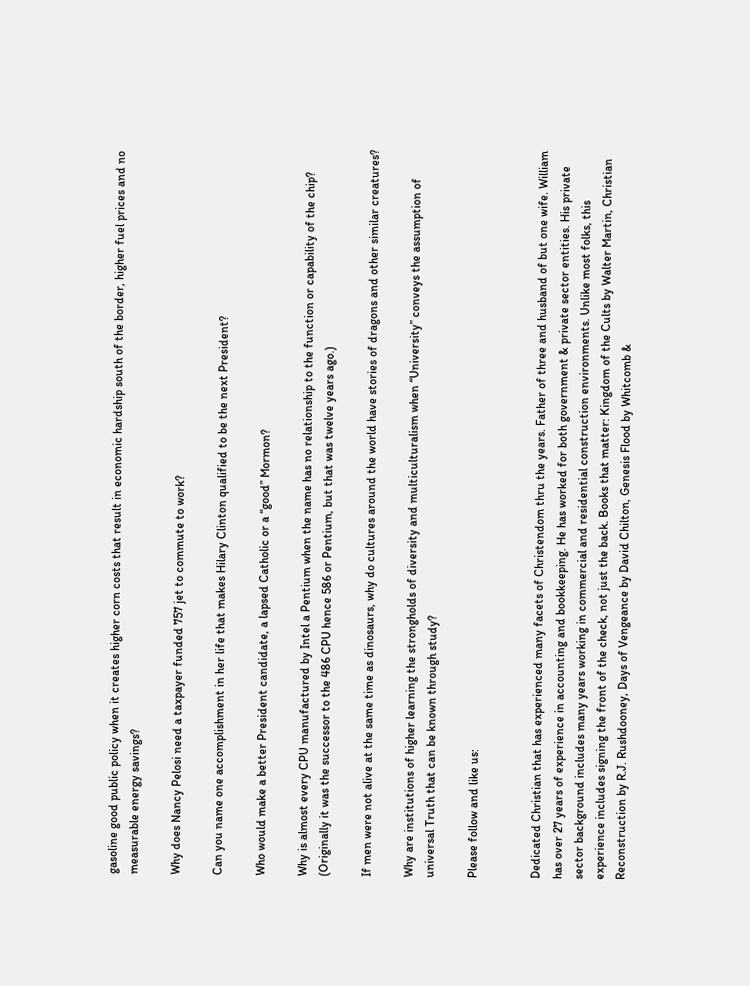gasoline good public policy when it creates higher corn costs that result in economic hardship south of the border, higher fuel prices and no measurable energy savings?

Why does Nancy Pelosi need a taxpayer funded 757 jet to commute to work?

Can you name one accomplishment in her life that makes Hilary Clinton qualified to be the next President?

Who would make a better President candidate, a lapsed Catholic or a “good” Mormon?

Why is almost every CPU manufactured by Intel a Pentium when the name has no relationship to the function or capability of the chip? (Originally it was the successor to the 486 CPU hence 586 or Pentium, but that was twelve years ago.)

If men were not alive at the same time as dinosaurs, why do cultures around the world have stories of dragons and other similar creatures?

Why are institutions of higher learning the strongholds of diversity and multiculturalism when “University” conveys the assumption of universal Truth that can be known through study?

Please follow and like us:


Dedicated Christian that has experienced many facets of Christendom thru the years. Father of three and husband of but one wife. William has over 27 years of experience in accounting and bookkeeping. He has worked for both government & private sector entities. His private sector background includes many years working in commercial and residential construction environments. Unlike most folks, this experience includes signing the front of the check, not just the back. Books that matter: Kingdom of the Cults by Walter Martin, Christian Reconstruction by R.J. Rushdooney, Days of Vengeance by David Chilton, Genesis Flood by Whitcomb &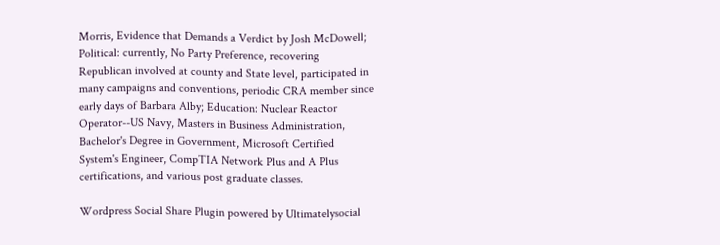Morris, Evidence that Demands a Verdict by Josh McDowell; Political: currently, No Party Preference, recovering Republican involved at county and State level, participated in many campaigns and conventions, periodic CRA member since early days of Barbara Alby; Education: Nuclear Reactor Operator--US Navy, Masters in Business Administration, Bachelor's Degree in Government, Microsoft Certified System's Engineer, CompTIA Network Plus and A Plus certifications, and various post graduate classes.

Wordpress Social Share Plugin powered by Ultimatelysocial